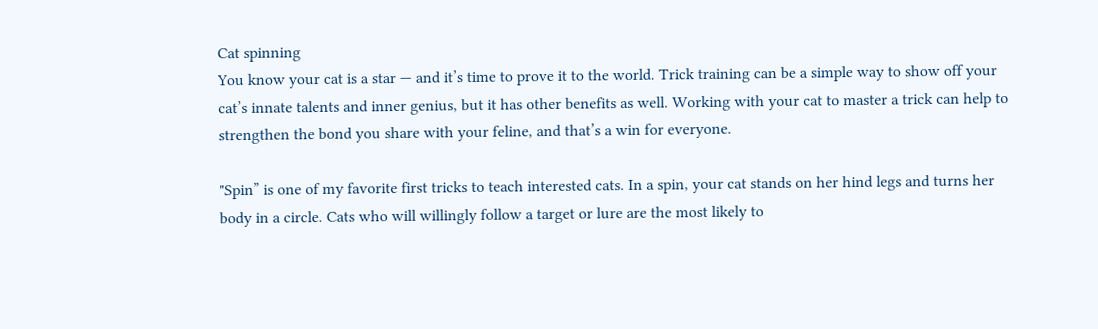Cat spinning
You know your cat is a star — and it’s time to prove it to the world. Trick training can be a simple way to show off your cat’s innate talents and inner genius, but it has other benefits as well. Working with your cat to master a trick can help to strengthen the bond you share with your feline, and that’s a win for everyone.

"Spin” is one of my favorite first tricks to teach interested cats. In a spin, your cat stands on her hind legs and turns her body in a circle. Cats who will willingly follow a target or lure are the most likely to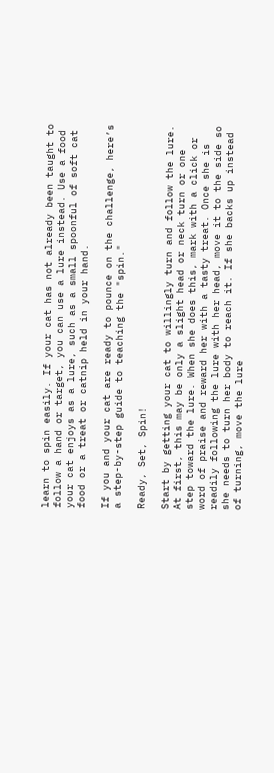learn to spin easily. If your cat has not already been taught to follow a hand or target, you can use a lure instead. Use a food your cat enjoys as a lure, such as a small spoonful of soft cat food or a treat or catnip held in your hand.

If you and your cat are ready to pounce on the challenge, here’s a step-by-step guide to teaching the "spin."

Ready, Set, Spin!

Start by getting your cat to willingly turn and follow the lure. At first, this may be only a slight head or neck turn or one step toward the lure. When she does this, mark with a click or word of praise and reward her with a tasty treat. Once she is readily following the lure with her head, move it to the side so she needs to turn her body to reach it. If she backs up instead of turning, move the lure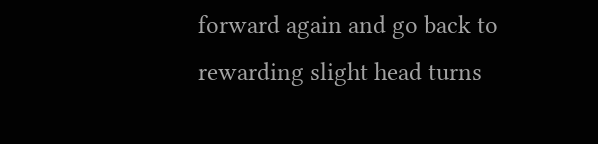forward again and go back to rewarding slight head turns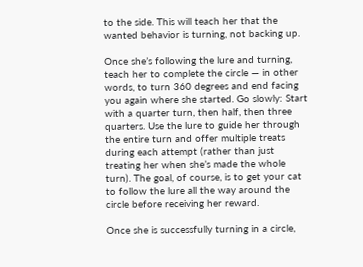to the side. This will teach her that the wanted behavior is turning, not backing up.

Once she’s following the lure and turning, teach her to complete the circle — in other words, to turn 360 degrees and end facing you again where she started. Go slowly: Start with a quarter turn, then half, then three quarters. Use the lure to guide her through the entire turn and offer multiple treats during each attempt (rather than just treating her when she’s made the whole turn). The goal, of course, is to get your cat to follow the lure all the way around the circle before receiving her reward.

Once she is successfully turning in a circle,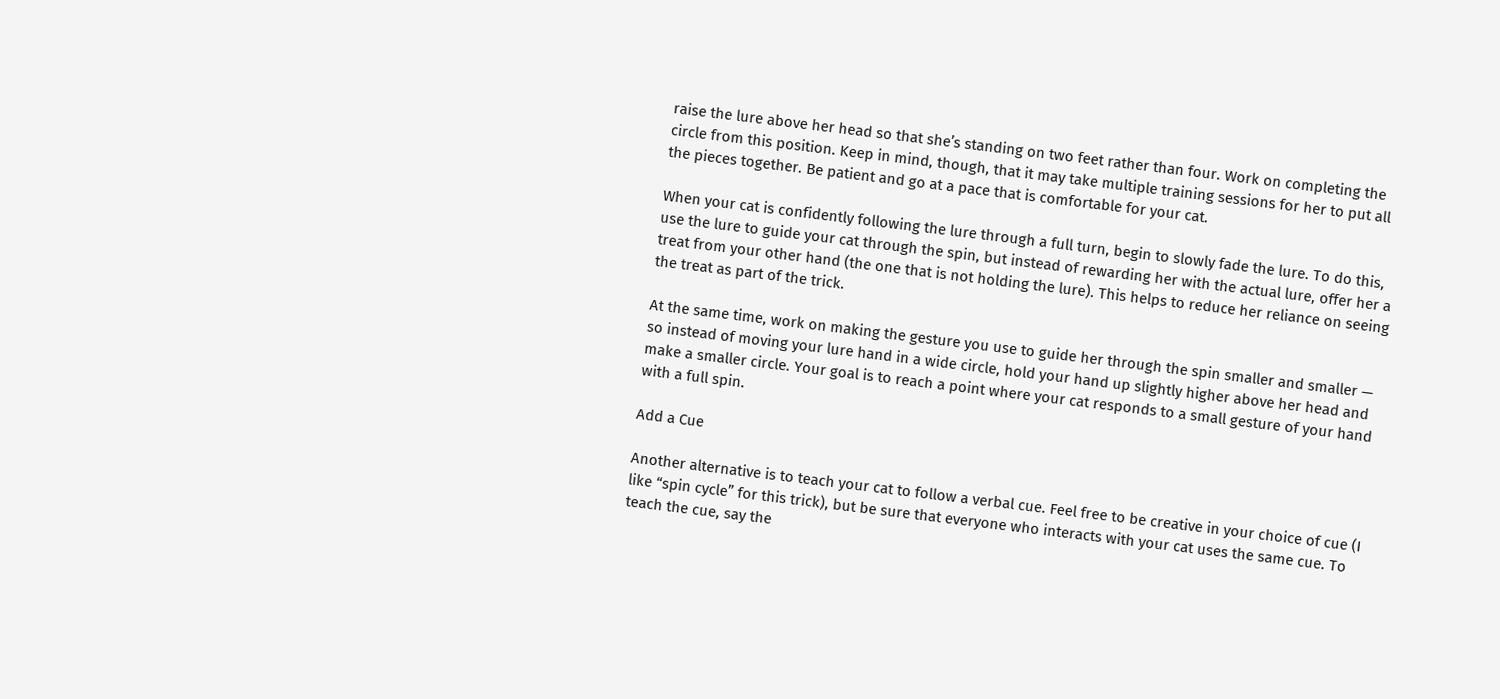raise the lure above her head so that she’s standing on two feet rather than four. Work on completing the circle from this position. Keep in mind, though, that it may take multiple training sessions for her to put all the pieces together. Be patient and go at a pace that is comfortable for your cat.

When your cat is confidently following the lure through a full turn, begin to slowly fade the lure. To do this, use the lure to guide your cat through the spin, but instead of rewarding her with the actual lure, offer her a treat from your other hand (the one that is not holding the lure). This helps to reduce her reliance on seeing the treat as part of the trick.

At the same time, work on making the gesture you use to guide her through the spin smaller and smaller — so instead of moving your lure hand in a wide circle, hold your hand up slightly higher above her head and make a smaller circle. Your goal is to reach a point where your cat responds to a small gesture of your hand with a full spin.

Add a Cue

Another alternative is to teach your cat to follow a verbal cue. Feel free to be creative in your choice of cue (I like “spin cycle” for this trick), but be sure that everyone who interacts with your cat uses the same cue. To teach the cue, say the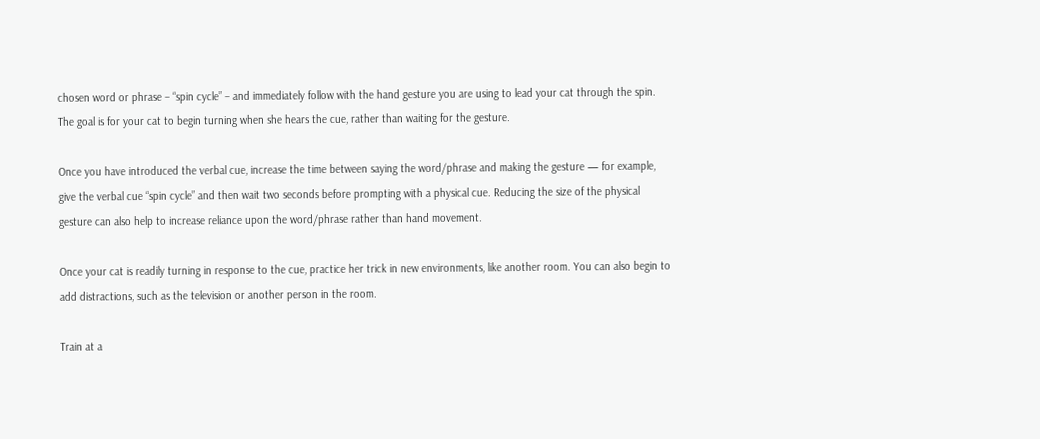chosen word or phrase – “spin cycle” – and immediately follow with the hand gesture you are using to lead your cat through the spin. The goal is for your cat to begin turning when she hears the cue, rather than waiting for the gesture.

Once you have introduced the verbal cue, increase the time between saying the word/phrase and making the gesture — for example, give the verbal cue “spin cycle” and then wait two seconds before prompting with a physical cue. Reducing the size of the physical gesture can also help to increase reliance upon the word/phrase rather than hand movement.

Once your cat is readily turning in response to the cue, practice her trick in new environments, like another room. You can also begin to add distractions, such as the television or another person in the room.

Train at a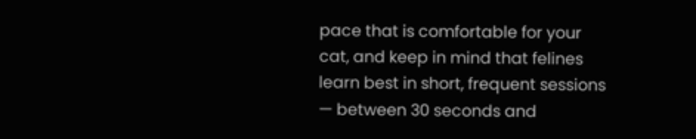pace that is comfortable for your cat, and keep in mind that felines learn best in short, frequent sessions — between 30 seconds and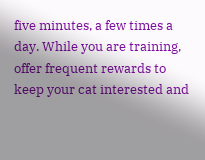five minutes, a few times a day. While you are training, offer frequent rewards to keep your cat interested and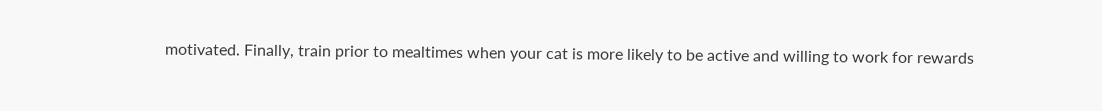motivated. Finally, train prior to mealtimes when your cat is more likely to be active and willing to work for rewards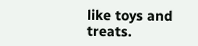like toys and treats.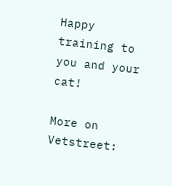Happy training to you and your cat!

More on Vetstreet: